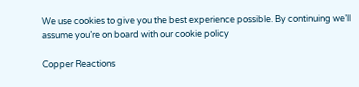We use cookies to give you the best experience possible. By continuing we’ll assume you’re on board with our cookie policy

Copper Reactions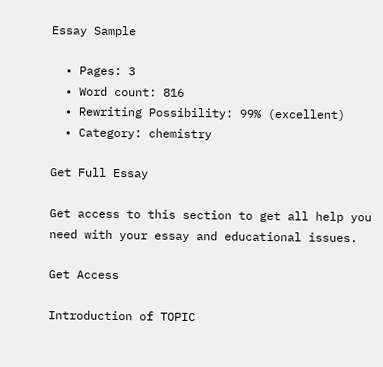Essay Sample

  • Pages: 3
  • Word count: 816
  • Rewriting Possibility: 99% (excellent)
  • Category: chemistry

Get Full Essay

Get access to this section to get all help you need with your essay and educational issues.

Get Access

Introduction of TOPIC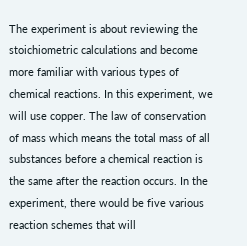The experiment is about reviewing the stoichiometric calculations and become more familiar with various types of chemical reactions. In this experiment, we will use copper. The law of conservation of mass which means the total mass of all substances before a chemical reaction is the same after the reaction occurs. In the experiment, there would be five various reaction schemes that will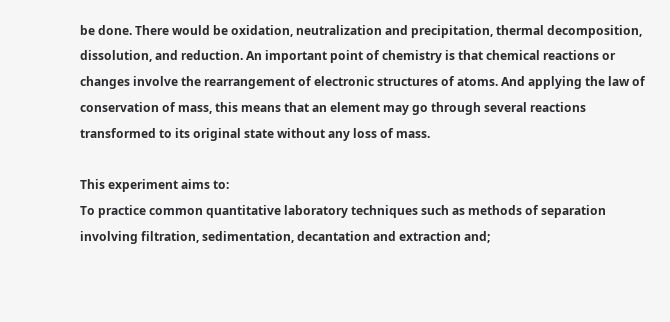be done. There would be oxidation, neutralization and precipitation, thermal decomposition, dissolution, and reduction. An important point of chemistry is that chemical reactions or changes involve the rearrangement of electronic structures of atoms. And applying the law of conservation of mass, this means that an element may go through several reactions transformed to its original state without any loss of mass.

This experiment aims to:
To practice common quantitative laboratory techniques such as methods of separation involving filtration, sedimentation, decantation and extraction and;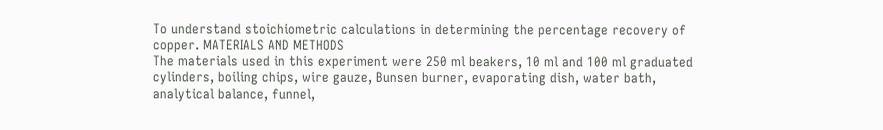To understand stoichiometric calculations in determining the percentage recovery of copper. MATERIALS AND METHODS
The materials used in this experiment were 250 ml beakers, 10 ml and 100 ml graduated cylinders, boiling chips, wire gauze, Bunsen burner, evaporating dish, water bath, analytical balance, funnel,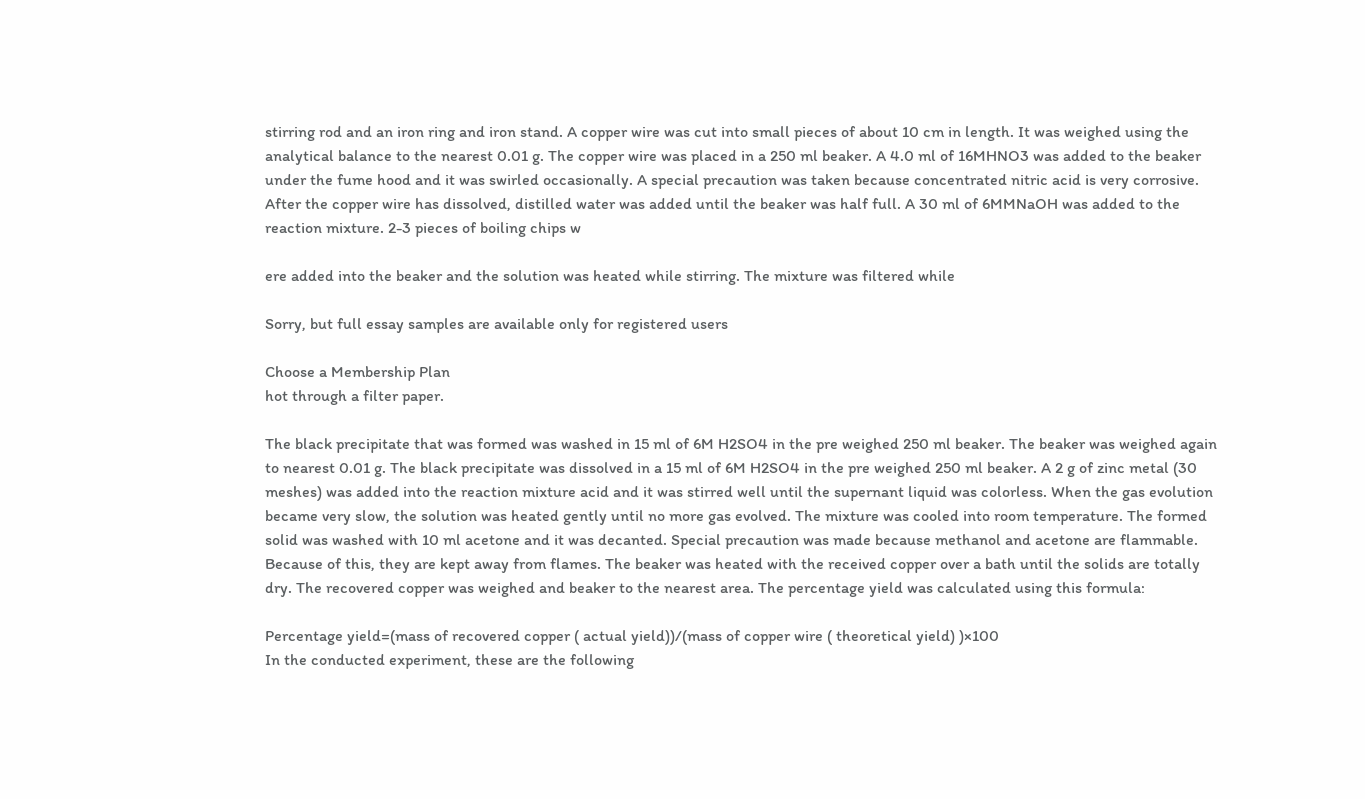stirring rod and an iron ring and iron stand. A copper wire was cut into small pieces of about 10 cm in length. It was weighed using the analytical balance to the nearest 0.01 g. The copper wire was placed in a 250 ml beaker. A 4.0 ml of 16MHNO3 was added to the beaker under the fume hood and it was swirled occasionally. A special precaution was taken because concentrated nitric acid is very corrosive. After the copper wire has dissolved, distilled water was added until the beaker was half full. A 30 ml of 6MMNaOH was added to the reaction mixture. 2-3 pieces of boiling chips w

ere added into the beaker and the solution was heated while stirring. The mixture was filtered while

Sorry, but full essay samples are available only for registered users

Choose a Membership Plan
hot through a filter paper.

The black precipitate that was formed was washed in 15 ml of 6M H2SO4 in the pre weighed 250 ml beaker. The beaker was weighed again to nearest 0.01 g. The black precipitate was dissolved in a 15 ml of 6M H2SO4 in the pre weighed 250 ml beaker. A 2 g of zinc metal (30 meshes) was added into the reaction mixture acid and it was stirred well until the supernant liquid was colorless. When the gas evolution became very slow, the solution was heated gently until no more gas evolved. The mixture was cooled into room temperature. The formed solid was washed with 10 ml acetone and it was decanted. Special precaution was made because methanol and acetone are flammable. Because of this, they are kept away from flames. The beaker was heated with the received copper over a bath until the solids are totally dry. The recovered copper was weighed and beaker to the nearest area. The percentage yield was calculated using this formula:

Percentage yield=(mass of recovered copper ( actual yield))/(mass of copper wire ( theoretical yield) )×100
In the conducted experiment, these are the following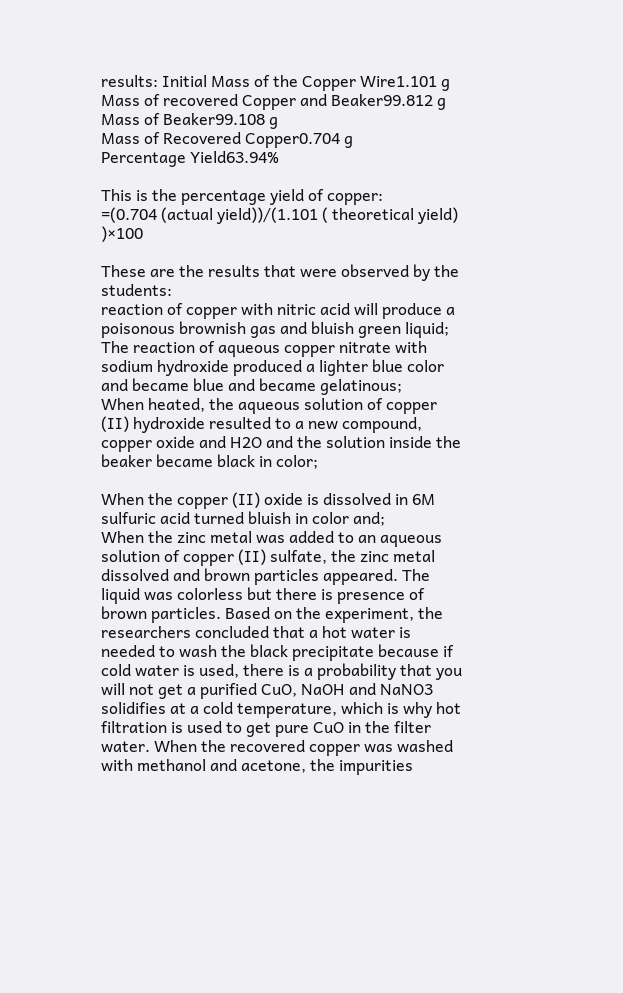results: Initial Mass of the Copper Wire1.101 g
Mass of recovered Copper and Beaker99.812 g
Mass of Beaker99.108 g
Mass of Recovered Copper0.704 g
Percentage Yield63.94%

This is the percentage yield of copper:
=(0.704 (actual yield))/(1.101 ( theoretical yield) )×100

These are the results that were observed by the students:
reaction of copper with nitric acid will produce a poisonous brownish gas and bluish green liquid;
The reaction of aqueous copper nitrate with sodium hydroxide produced a lighter blue color and became blue and became gelatinous;
When heated, the aqueous solution of copper (II) hydroxide resulted to a new compound, copper oxide and H2O and the solution inside the beaker became black in color;

When the copper (II) oxide is dissolved in 6M sulfuric acid turned bluish in color and;
When the zinc metal was added to an aqueous solution of copper (II) sulfate, the zinc metal dissolved and brown particles appeared. The liquid was colorless but there is presence of brown particles. Based on the experiment, the researchers concluded that a hot water is needed to wash the black precipitate because if cold water is used, there is a probability that you will not get a purified CuO, NaOH and NaNO3 solidifies at a cold temperature, which is why hot filtration is used to get pure CuO in the filter water. When the recovered copper was washed with methanol and acetone, the impurities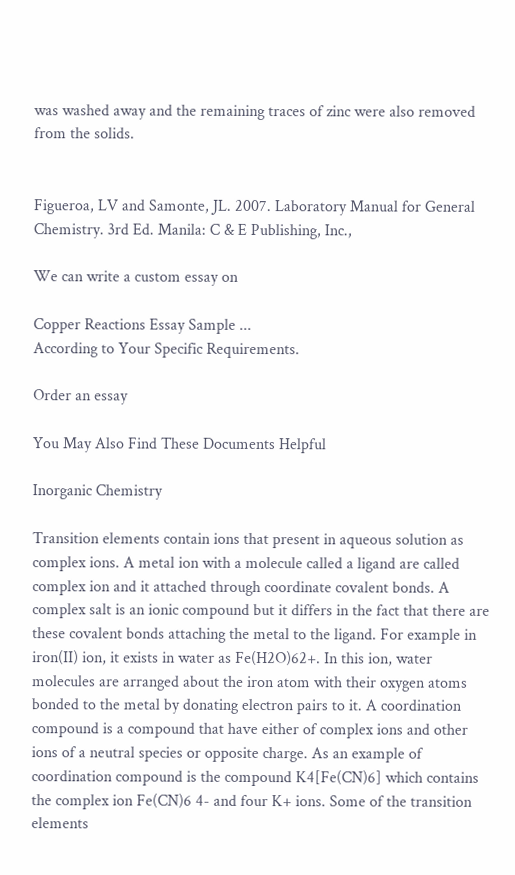was washed away and the remaining traces of zinc were also removed from the solids.


Figueroa, LV and Samonte, JL. 2007. Laboratory Manual for General Chemistry. 3rd Ed. Manila: C & E Publishing, Inc.,

We can write a custom essay on

Copper Reactions Essay Sample ...
According to Your Specific Requirements.

Order an essay

You May Also Find These Documents Helpful

Inorganic Chemistry

Transition elements contain ions that present in aqueous solution as complex ions. A metal ion with a molecule called a ligand are called complex ion and it attached through coordinate covalent bonds. A complex salt is an ionic compound but it differs in the fact that there are these covalent bonds attaching the metal to the ligand. For example in iron(II) ion, it exists in water as Fe(H2O)62+. In this ion, water molecules are arranged about the iron atom with their oxygen atoms bonded to the metal by donating electron pairs to it. A coordination compound is a compound that have either of complex ions and other ions of a neutral species or opposite charge. As an example of coordination compound is the compound K4[Fe(CN)6] which contains the complex ion Fe(CN)6 4- and four K+ ions. Some of the transition elements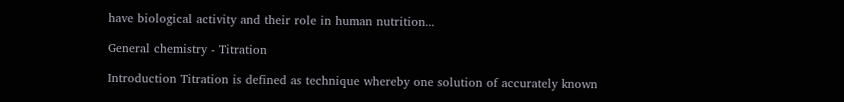have biological activity and their role in human nutrition...

General chemistry - Titration

Introduction Titration is defined as technique whereby one solution of accurately known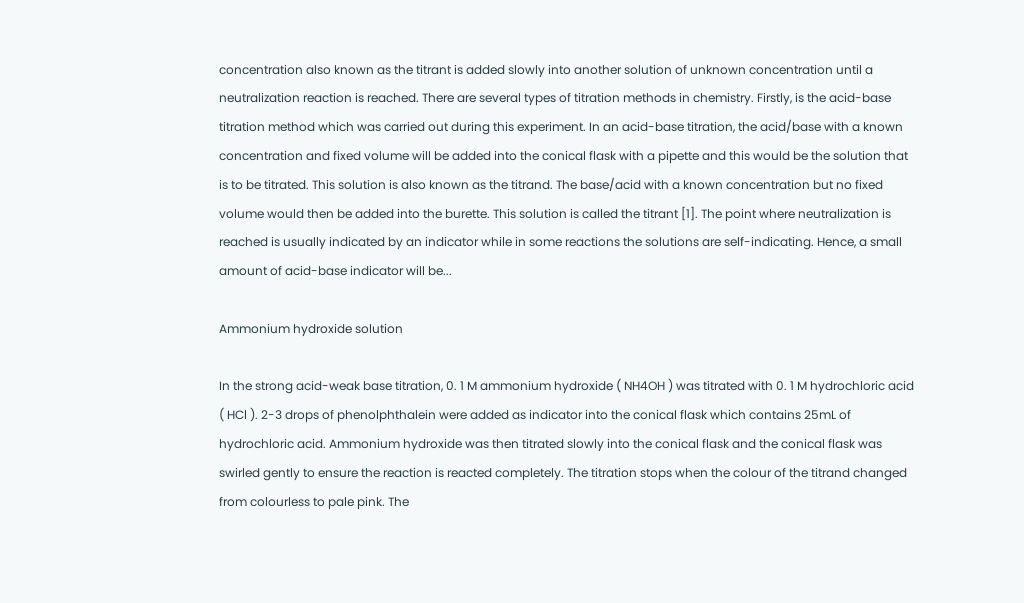concentration also known as the titrant is added slowly into another solution of unknown concentration until a neutralization reaction is reached. There are several types of titration methods in chemistry. Firstly, is the acid-base titration method which was carried out during this experiment. In an acid-base titration, the acid/base with a known concentration and fixed volume will be added into the conical flask with a pipette and this would be the solution that is to be titrated. This solution is also known as the titrand. The base/acid with a known concentration but no fixed volume would then be added into the burette. This solution is called the titrant [1]. The point where neutralization is reached is usually indicated by an indicator while in some reactions the solutions are self-indicating. Hence, a small amount of acid-base indicator will be...

Ammonium hydroxide solution

In the strong acid-weak base titration, 0. 1 M ammonium hydroxide ( NH4OH ) was titrated with 0. 1 M hydrochloric acid ( HCl ). 2-3 drops of phenolphthalein were added as indicator into the conical flask which contains 25mL of hydrochloric acid. Ammonium hydroxide was then titrated slowly into the conical flask and the conical flask was swirled gently to ensure the reaction is reacted completely. The titration stops when the colour of the titrand changed from colourless to pale pink. The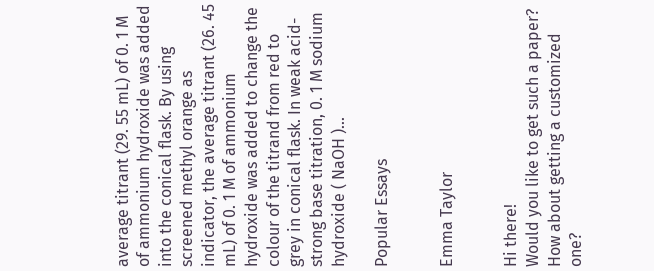average titrant (29. 55 mL) of 0. 1 M of ammonium hydroxide was added into the conical flask. By using screened methyl orange as indicator, the average titrant (26. 45 mL) of 0. 1 M of ammonium hydroxide was added to change the colour of the titrand from red to grey in conical flask. In weak acid-strong base titration, 0. 1 M sodium hydroxide ( NaOH )...

Popular Essays


Emma Taylor


Hi there!
Would you like to get such a paper?
How about getting a customized one?